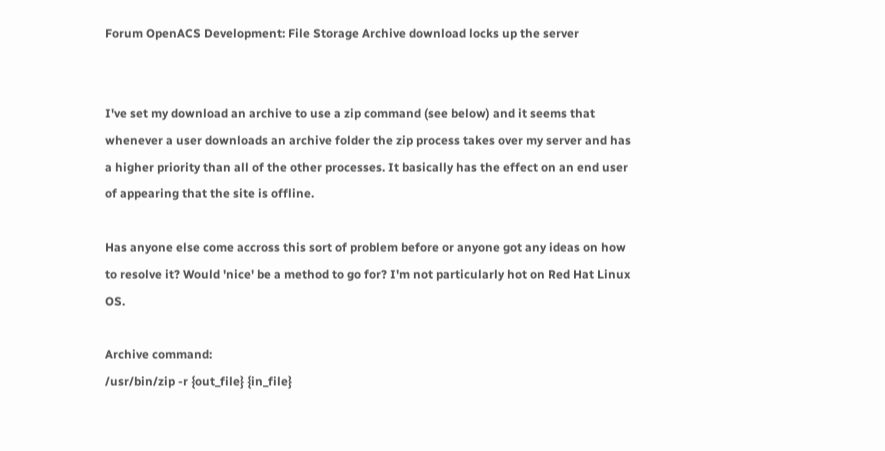Forum OpenACS Development: File Storage Archive download locks up the server


I've set my download an archive to use a zip command (see below) and it seems that whenever a user downloads an archive folder the zip process takes over my server and has a higher priority than all of the other processes. It basically has the effect on an end user of appearing that the site is offline.

Has anyone else come accross this sort of problem before or anyone got any ideas on how to resolve it? Would 'nice' be a method to go for? I'm not particularly hot on Red Hat Linux OS.

Archive command:
/usr/bin/zip -r {out_file} {in_file}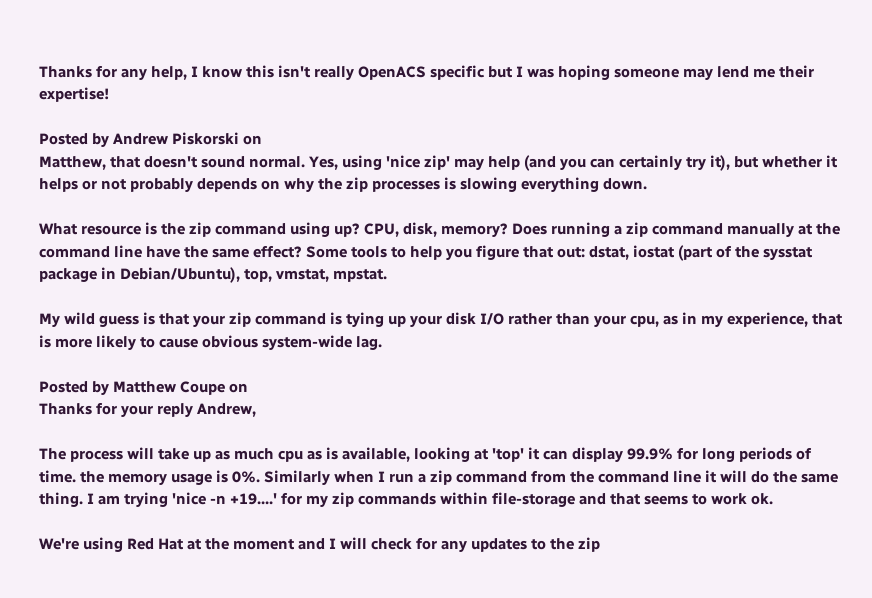Thanks for any help, I know this isn't really OpenACS specific but I was hoping someone may lend me their expertise!

Posted by Andrew Piskorski on
Matthew, that doesn't sound normal. Yes, using 'nice zip' may help (and you can certainly try it), but whether it helps or not probably depends on why the zip processes is slowing everything down.

What resource is the zip command using up? CPU, disk, memory? Does running a zip command manually at the command line have the same effect? Some tools to help you figure that out: dstat, iostat (part of the sysstat package in Debian/Ubuntu), top, vmstat, mpstat.

My wild guess is that your zip command is tying up your disk I/O rather than your cpu, as in my experience, that is more likely to cause obvious system-wide lag.

Posted by Matthew Coupe on
Thanks for your reply Andrew,

The process will take up as much cpu as is available, looking at 'top' it can display 99.9% for long periods of time. the memory usage is 0%. Similarly when I run a zip command from the command line it will do the same thing. I am trying 'nice -n +19....' for my zip commands within file-storage and that seems to work ok.

We're using Red Hat at the moment and I will check for any updates to the zip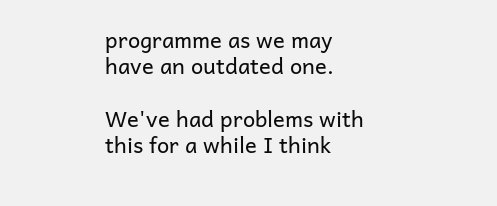programme as we may have an outdated one.

We've had problems with this for a while I think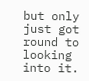but only just got round to looking into it.